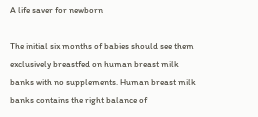A life saver for newborn

The initial six months of babies should see them exclusively breastfed on human breast milk banks with no supplements. Human breast milk banks contains the right balance of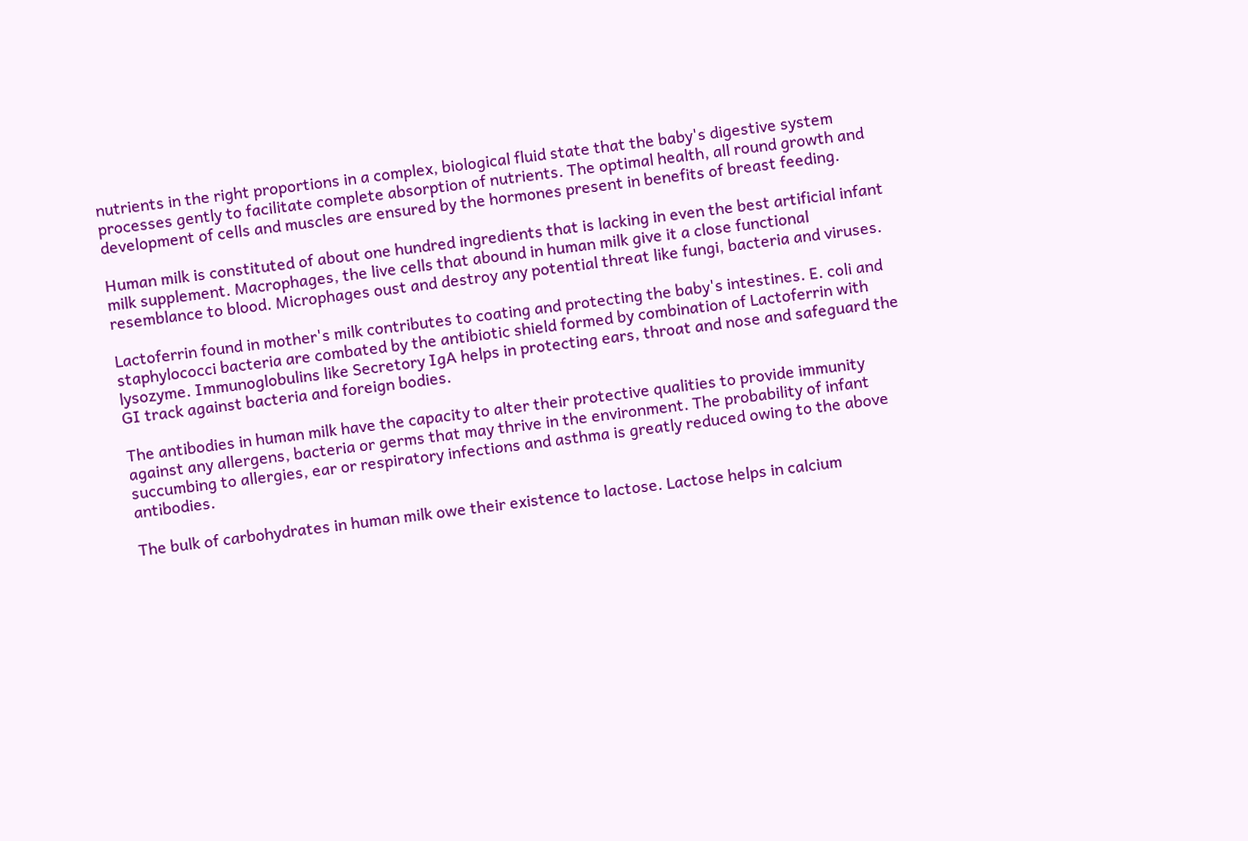nutrients in the right proportions in a complex, biological fluid state that the baby's digestive system processes gently to facilitate complete absorption of nutrients. The optimal health, all round growth and development of cells and muscles are ensured by the hormones present in benefits of breast feeding.

Human milk is constituted of about one hundred ingredients that is lacking in even the best artificial infant milk supplement. Macrophages, the live cells that abound in human milk give it a close functional resemblance to blood. Microphages oust and destroy any potential threat like fungi, bacteria and viruses.

Lactoferrin found in mother's milk contributes to coating and protecting the baby's intestines. E. coli and staphylococci bacteria are combated by the antibiotic shield formed by combination of Lactoferrin with lysozyme. Immunoglobulins like Secretory IgA helps in protecting ears, throat and nose and safeguard the GI track against bacteria and foreign bodies.

The antibodies in human milk have the capacity to alter their protective qualities to provide immunity against any allergens, bacteria or germs that may thrive in the environment. The probability of infant succumbing to allergies, ear or respiratory infections and asthma is greatly reduced owing to the above antibodies.

The bulk of carbohydrates in human milk owe their existence to lactose. Lactose helps in calcium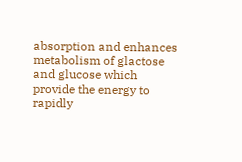absorption and enhances metabolism of glactose and glucose which provide the energy to rapidly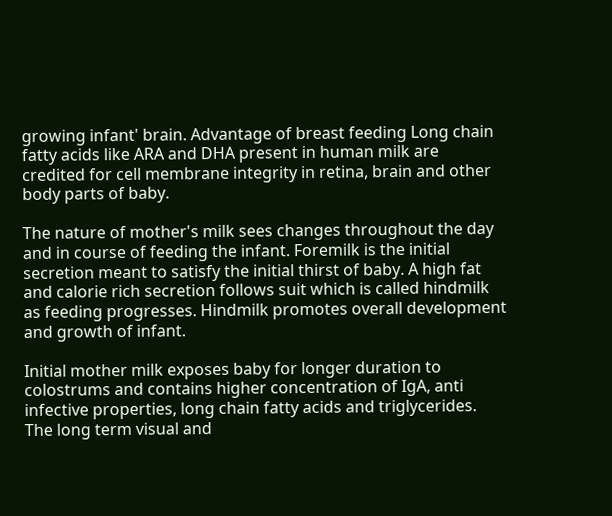growing infant' brain. Advantage of breast feeding Long chain fatty acids like ARA and DHA present in human milk are credited for cell membrane integrity in retina, brain and other body parts of baby.

The nature of mother's milk sees changes throughout the day and in course of feeding the infant. Foremilk is the initial secretion meant to satisfy the initial thirst of baby. A high fat and calorie rich secretion follows suit which is called hindmilk as feeding progresses. Hindmilk promotes overall development and growth of infant.

Initial mother milk exposes baby for longer duration to colostrums and contains higher concentration of IgA, anti infective properties, long chain fatty acids and triglycerides. The long term visual and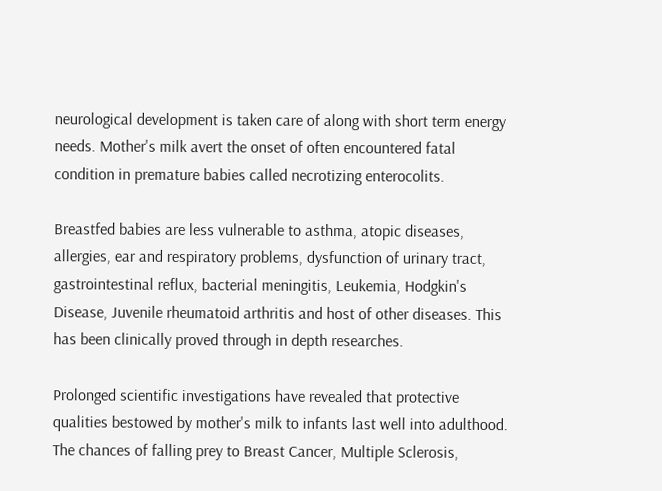neurological development is taken care of along with short term energy needs. Mother's milk avert the onset of often encountered fatal condition in premature babies called necrotizing enterocolits.

Breastfed babies are less vulnerable to asthma, atopic diseases, allergies, ear and respiratory problems, dysfunction of urinary tract, gastrointestinal reflux, bacterial meningitis, Leukemia, Hodgkin's Disease, Juvenile rheumatoid arthritis and host of other diseases. This has been clinically proved through in depth researches.

Prolonged scientific investigations have revealed that protective qualities bestowed by mother's milk to infants last well into adulthood. The chances of falling prey to Breast Cancer, Multiple Sclerosis,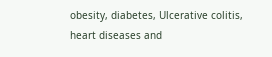obesity, diabetes, Ulcerative colitis, heart diseases and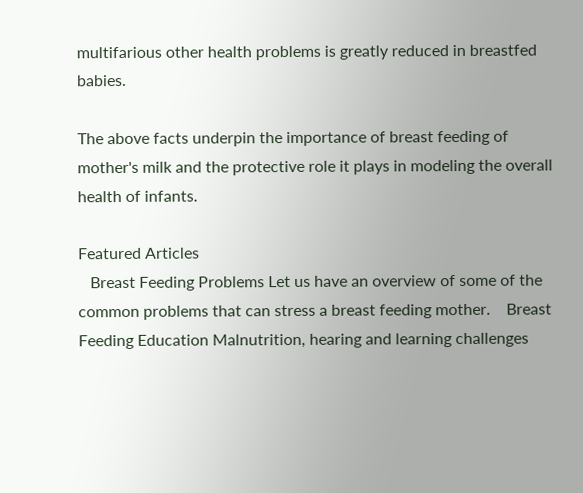multifarious other health problems is greatly reduced in breastfed babies.

The above facts underpin the importance of breast feeding of mother's milk and the protective role it plays in modeling the overall health of infants.

Featured Articles
   Breast Feeding Problems Let us have an overview of some of the common problems that can stress a breast feeding mother.    Breast Feeding Education Malnutrition, hearing and learning challenges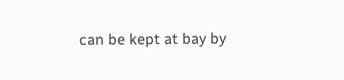can be kept at bay by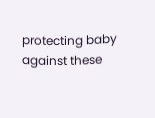protecting baby against these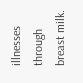illnesses through breast milk.